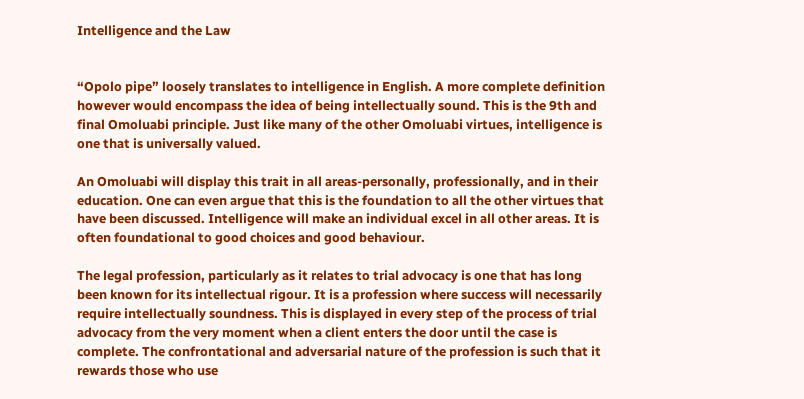Intelligence and the Law


“Opolo pipe” loosely translates to intelligence in English. A more complete definition however would encompass the idea of being intellectually sound. This is the 9th and final Omoluabi principle. Just like many of the other Omoluabi virtues, intelligence is one that is universally valued.

An Omoluabi will display this trait in all areas-personally, professionally, and in their education. One can even argue that this is the foundation to all the other virtues that have been discussed. Intelligence will make an individual excel in all other areas. It is often foundational to good choices and good behaviour.

The legal profession, particularly as it relates to trial advocacy is one that has long been known for its intellectual rigour. It is a profession where success will necessarily require intellectually soundness. This is displayed in every step of the process of trial advocacy from the very moment when a client enters the door until the case is complete. The confrontational and adversarial nature of the profession is such that it rewards those who use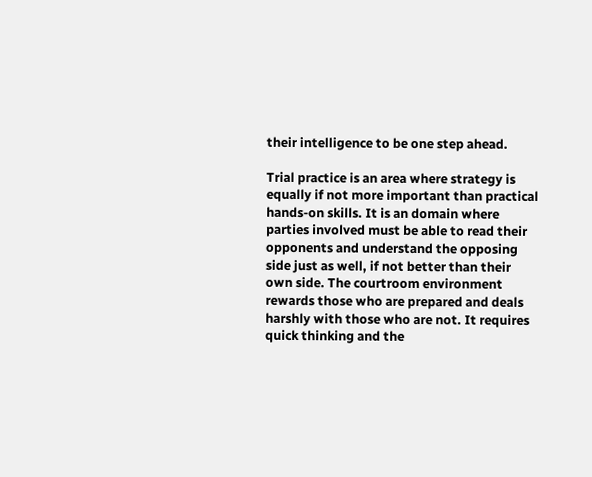their intelligence to be one step ahead.

Trial practice is an area where strategy is equally if not more important than practical hands-on skills. It is an domain where parties involved must be able to read their opponents and understand the opposing side just as well, if not better than their own side. The courtroom environment rewards those who are prepared and deals harshly with those who are not. It requires quick thinking and the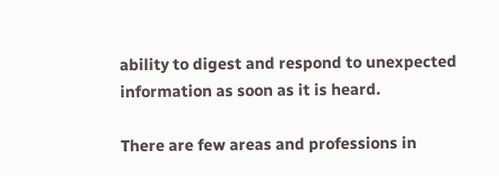ability to digest and respond to unexpected information as soon as it is heard.

There are few areas and professions in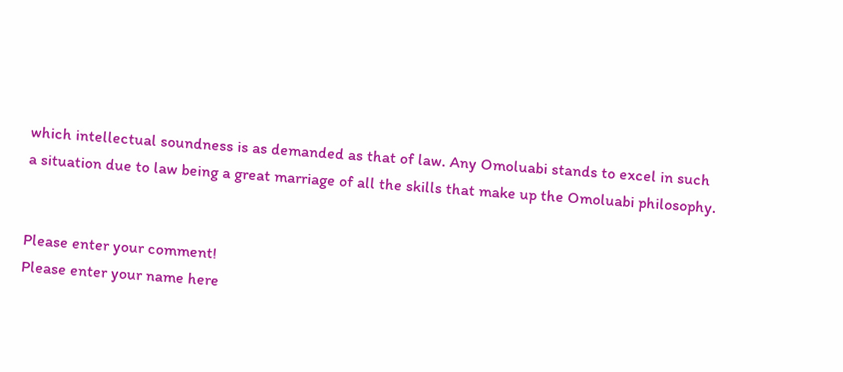which intellectual soundness is as demanded as that of law. Any Omoluabi stands to excel in such a situation due to law being a great marriage of all the skills that make up the Omoluabi philosophy.


Please enter your comment!
Please enter your name here